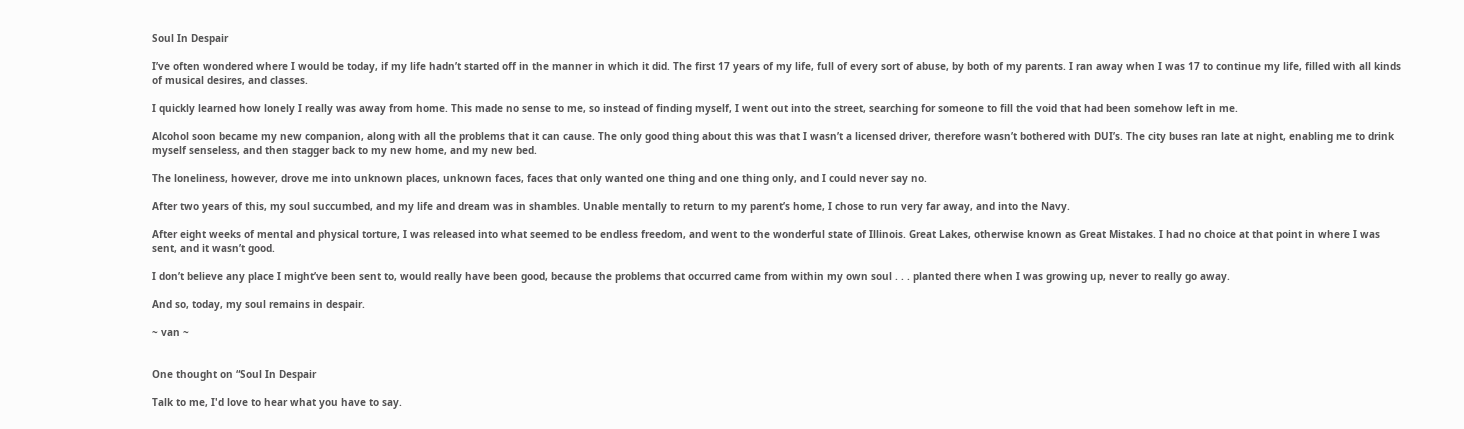Soul In Despair

I’ve often wondered where I would be today, if my life hadn’t started off in the manner in which it did. The first 17 years of my life, full of every sort of abuse, by both of my parents. I ran away when I was 17 to continue my life, filled with all kinds of musical desires, and classes.

I quickly learned how lonely I really was away from home. This made no sense to me, so instead of finding myself, I went out into the street, searching for someone to fill the void that had been somehow left in me.

Alcohol soon became my new companion, along with all the problems that it can cause. The only good thing about this was that I wasn’t a licensed driver, therefore wasn’t bothered with DUI’s. The city buses ran late at night, enabling me to drink myself senseless, and then stagger back to my new home, and my new bed.

The loneliness, however, drove me into unknown places, unknown faces, faces that only wanted one thing and one thing only, and I could never say no.

After two years of this, my soul succumbed, and my life and dream was in shambles. Unable mentally to return to my parent’s home, I chose to run very far away, and into the Navy.

After eight weeks of mental and physical torture, I was released into what seemed to be endless freedom, and went to the wonderful state of Illinois. Great Lakes, otherwise known as Great Mistakes. I had no choice at that point in where I was sent, and it wasn’t good.

I don’t believe any place I might’ve been sent to, would really have been good, because the problems that occurred came from within my own soul . . . planted there when I was growing up, never to really go away.

And so, today, my soul remains in despair.

~ van ~


One thought on “Soul In Despair

Talk to me, I'd love to hear what you have to say.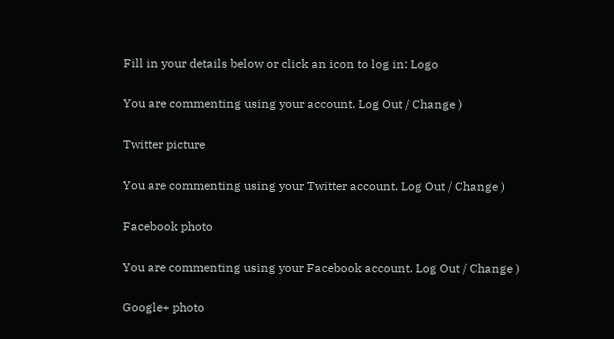Fill in your details below or click an icon to log in: Logo

You are commenting using your account. Log Out / Change )

Twitter picture

You are commenting using your Twitter account. Log Out / Change )

Facebook photo

You are commenting using your Facebook account. Log Out / Change )

Google+ photo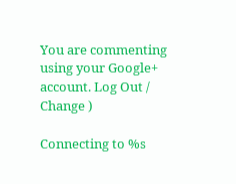You are commenting using your Google+ account. Log Out / Change )

Connecting to %s